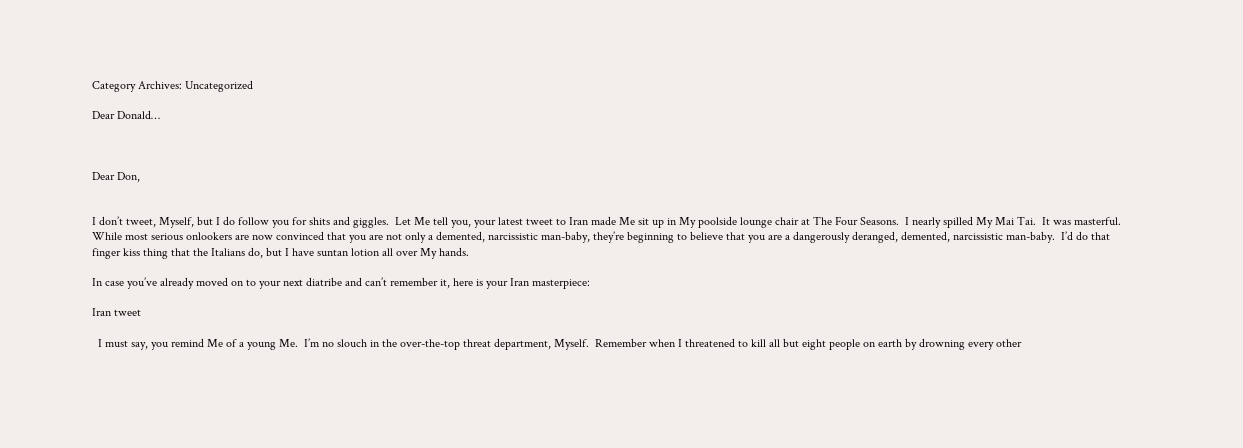Category Archives: Uncategorized

Dear Donald…



Dear Don,


I don’t tweet, Myself, but I do follow you for shits and giggles.  Let Me tell you, your latest tweet to Iran made Me sit up in My poolside lounge chair at The Four Seasons.  I nearly spilled My Mai Tai.  It was masterful.  While most serious onlookers are now convinced that you are not only a demented, narcissistic man-baby, they’re beginning to believe that you are a dangerously deranged, demented, narcissistic man-baby.  I’d do that finger kiss thing that the Italians do, but I have suntan lotion all over My hands.

In case you’ve already moved on to your next diatribe and can’t remember it, here is your Iran masterpiece:

Iran tweet

  I must say, you remind Me of a young Me.  I’m no slouch in the over-the-top threat department, Myself.  Remember when I threatened to kill all but eight people on earth by drowning every other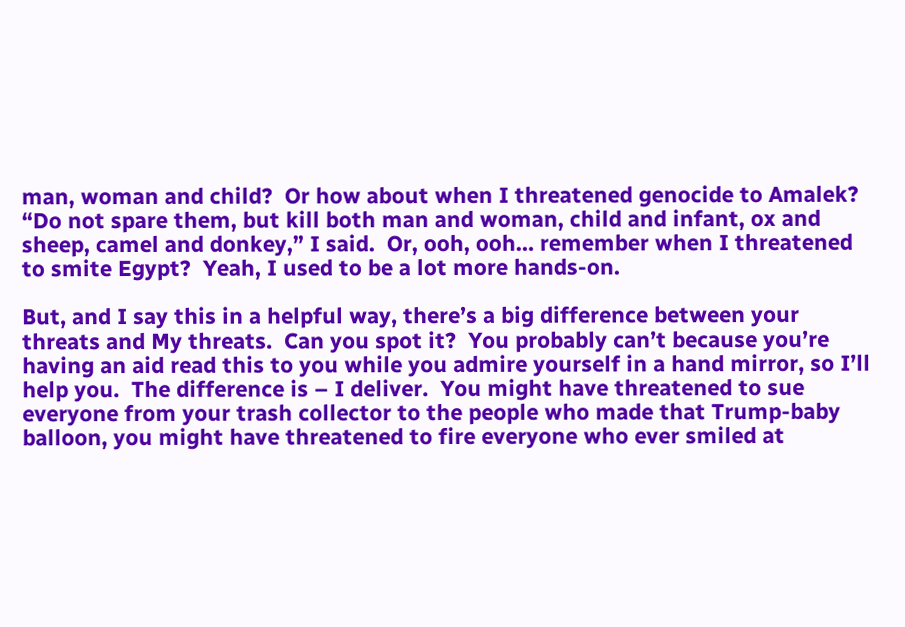man, woman and child?  Or how about when I threatened genocide to Amalek?  “Do not spare them, but kill both man and woman, child and infant, ox and sheep, camel and donkey,” I said.  Or, ooh, ooh… remember when I threatened to smite Egypt?  Yeah, I used to be a lot more hands-on.

But, and I say this in a helpful way, there’s a big difference between your threats and My threats.  Can you spot it?  You probably can’t because you’re having an aid read this to you while you admire yourself in a hand mirror, so I’ll help you.  The difference is – I deliver.  You might have threatened to sue everyone from your trash collector to the people who made that Trump-baby balloon, you might have threatened to fire everyone who ever smiled at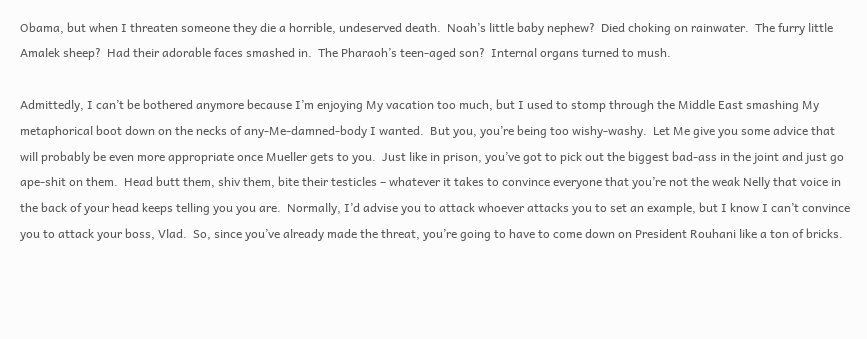Obama, but when I threaten someone they die a horrible, undeserved death.  Noah’s little baby nephew?  Died choking on rainwater.  The furry little Amalek sheep?  Had their adorable faces smashed in.  The Pharaoh’s teen-aged son?  Internal organs turned to mush.

Admittedly, I can’t be bothered anymore because I’m enjoying My vacation too much, but I used to stomp through the Middle East smashing My metaphorical boot down on the necks of any-Me-damned-body I wanted.  But you, you’re being too wishy-washy.  Let Me give you some advice that will probably be even more appropriate once Mueller gets to you.  Just like in prison, you’ve got to pick out the biggest bad-ass in the joint and just go ape-shit on them.  Head butt them, shiv them, bite their testicles – whatever it takes to convince everyone that you’re not the weak Nelly that voice in the back of your head keeps telling you you are.  Normally, I’d advise you to attack whoever attacks you to set an example, but I know I can’t convince you to attack your boss, Vlad.  So, since you’ve already made the threat, you’re going to have to come down on President Rouhani like a ton of bricks.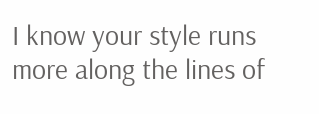I know your style runs more along the lines of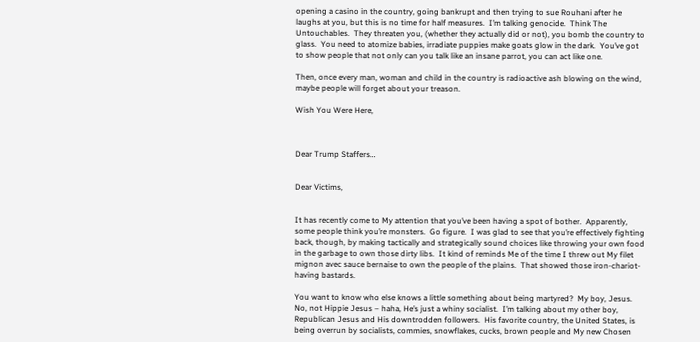opening a casino in the country, going bankrupt and then trying to sue Rouhani after he laughs at you, but this is no time for half measures.  I’m talking genocide.  Think The Untouchables.  They threaten you, (whether they actually did or not), you bomb the country to glass.  You need to atomize babies, irradiate puppies make goats glow in the dark.  You’ve got to show people that not only can you talk like an insane parrot, you can act like one.

Then, once every man, woman and child in the country is radioactive ash blowing on the wind, maybe people will forget about your treason.

Wish You Were Here,



Dear Trump Staffers…


Dear Victims,


It has recently come to My attention that you’ve been having a spot of bother.  Apparently, some people think you’re monsters.  Go figure.  I was glad to see that you’re effectively fighting back, though, by making tactically and strategically sound choices like throwing your own food in the garbage to own those dirty libs.  It kind of reminds Me of the time I threw out My filet mignon avec sauce bernaise to own the people of the plains.  That showed those iron-chariot-having bastards.

You want to know who else knows a little something about being martyred?  My boy, Jesus.  No, not Hippie Jesus – haha, He’s just a whiny socialist.  I’m talking about my other boy, Republican Jesus and His downtrodden followers.  His favorite country, the United States, is being overrun by socialists, commies, snowflakes, cucks, brown people and My new Chosen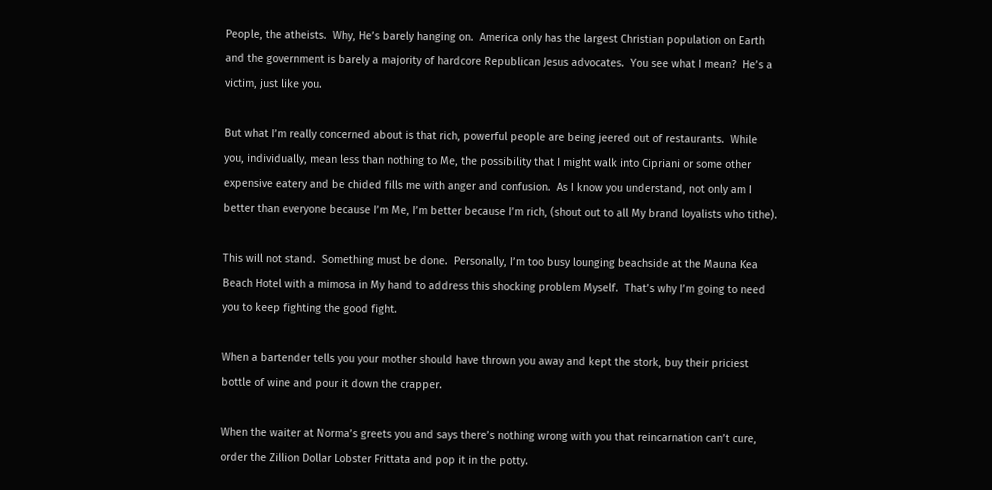People, the atheists.  Why, He’s barely hanging on.  America only has the largest Christian population on Earth and the government is barely a majority of hardcore Republican Jesus advocates.  You see what I mean?  He’s a victim, just like you.

But what I’m really concerned about is that rich, powerful people are being jeered out of restaurants.  While you, individually, mean less than nothing to Me, the possibility that I might walk into Cipriani or some other expensive eatery and be chided fills me with anger and confusion.  As I know you understand, not only am I better than everyone because I’m Me, I’m better because I’m rich, (shout out to all My brand loyalists who tithe).

This will not stand.  Something must be done.  Personally, I’m too busy lounging beachside at the Mauna Kea Beach Hotel with a mimosa in My hand to address this shocking problem Myself.  That’s why I’m going to need you to keep fighting the good fight.

When a bartender tells you your mother should have thrown you away and kept the stork, buy their priciest bottle of wine and pour it down the crapper.

When the waiter at Norma’s greets you and says there’s nothing wrong with you that reincarnation can’t cure, order the Zillion Dollar Lobster Frittata and pop it in the potty.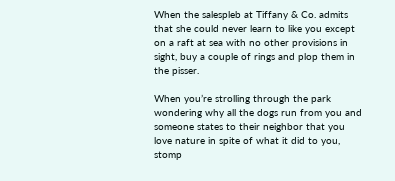When the salespleb at Tiffany & Co. admits that she could never learn to like you except on a raft at sea with no other provisions in sight, buy a couple of rings and plop them in the pisser.

When you’re strolling through the park wondering why all the dogs run from you and someone states to their neighbor that you love nature in spite of what it did to you, stomp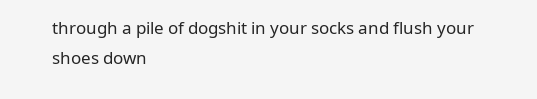through a pile of dogshit in your socks and flush your shoes down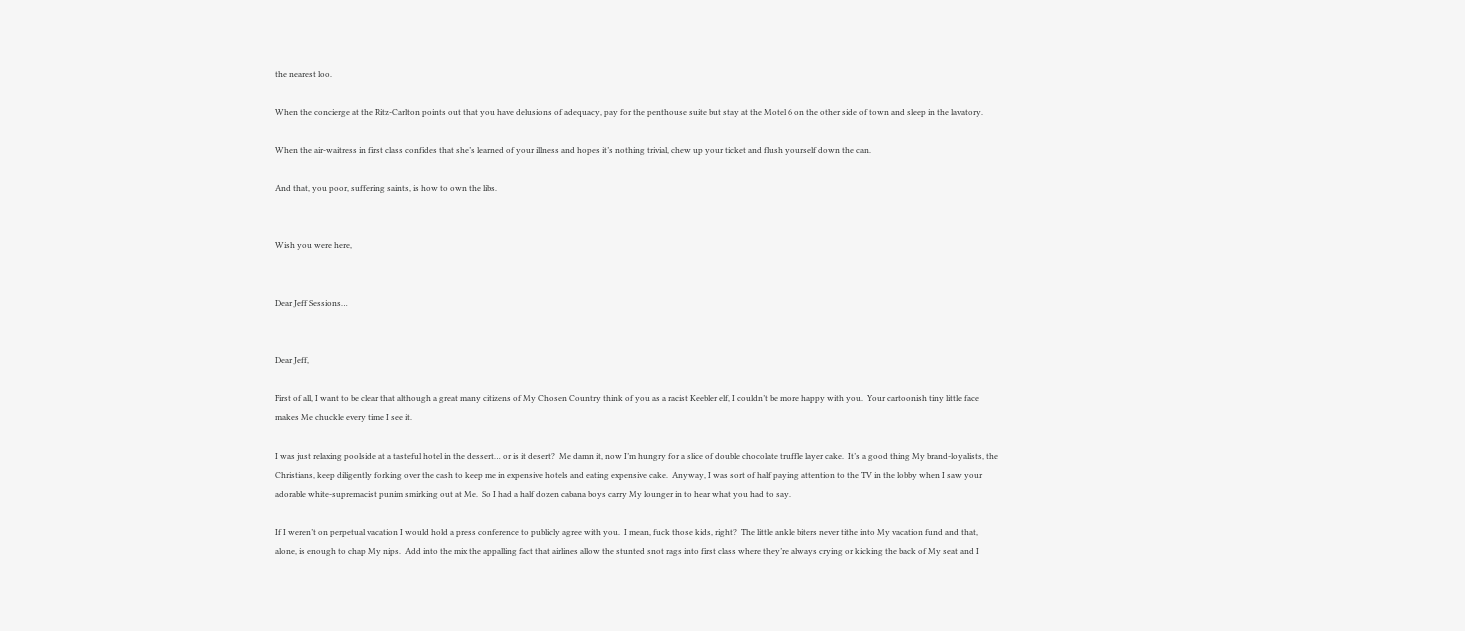the nearest loo.

When the concierge at the Ritz-Carlton points out that you have delusions of adequacy, pay for the penthouse suite but stay at the Motel 6 on the other side of town and sleep in the lavatory.

When the air-waitress in first class confides that she’s learned of your illness and hopes it’s nothing trivial, chew up your ticket and flush yourself down the can.

And that, you poor, suffering saints, is how to own the libs.


Wish you were here,


Dear Jeff Sessions…


Dear Jeff,

First of all, I want to be clear that although a great many citizens of My Chosen Country think of you as a racist Keebler elf, I couldn’t be more happy with you.  Your cartoonish tiny little face makes Me chuckle every time I see it.

I was just relaxing poolside at a tasteful hotel in the dessert… or is it desert?  Me damn it, now I’m hungry for a slice of double chocolate truffle layer cake.  It’s a good thing My brand-loyalists, the Christians, keep diligently forking over the cash to keep me in expensive hotels and eating expensive cake.  Anyway, I was sort of half paying attention to the TV in the lobby when I saw your adorable white-supremacist punim smirking out at Me.  So I had a half dozen cabana boys carry My lounger in to hear what you had to say.

If I weren’t on perpetual vacation I would hold a press conference to publicly agree with you.  I mean, fuck those kids, right?  The little ankle biters never tithe into My vacation fund and that, alone, is enough to chap My nips.  Add into the mix the appalling fact that airlines allow the stunted snot rags into first class where they’re always crying or kicking the back of My seat and I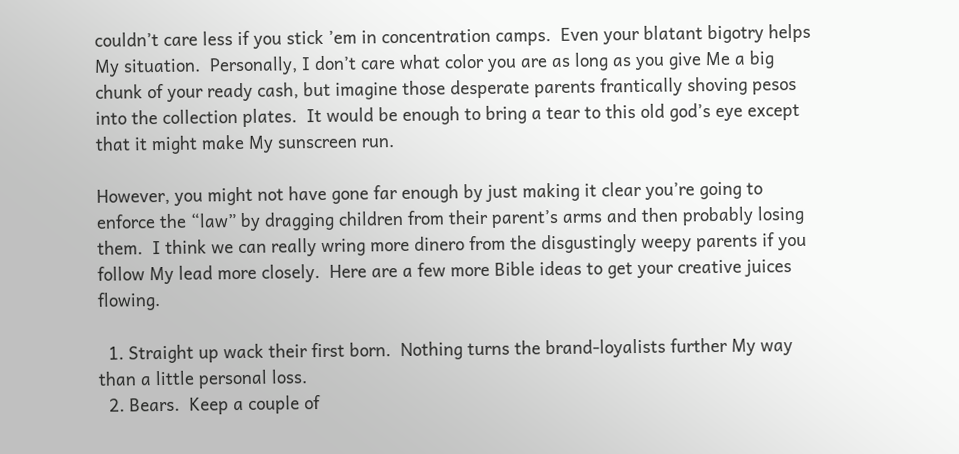couldn’t care less if you stick ’em in concentration camps.  Even your blatant bigotry helps My situation.  Personally, I don’t care what color you are as long as you give Me a big chunk of your ready cash, but imagine those desperate parents frantically shoving pesos into the collection plates.  It would be enough to bring a tear to this old god’s eye except that it might make My sunscreen run.

However, you might not have gone far enough by just making it clear you’re going to enforce the “law” by dragging children from their parent’s arms and then probably losing them.  I think we can really wring more dinero from the disgustingly weepy parents if you follow My lead more closely.  Here are a few more Bible ideas to get your creative juices flowing.

  1. Straight up wack their first born.  Nothing turns the brand-loyalists further My way than a little personal loss.
  2. Bears.  Keep a couple of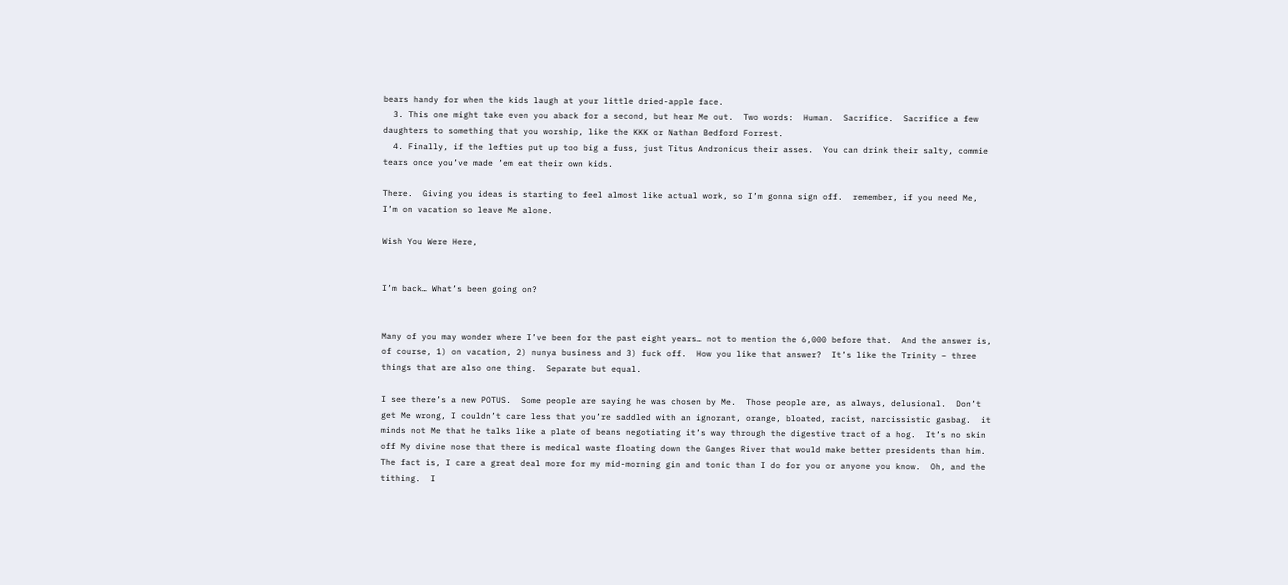bears handy for when the kids laugh at your little dried-apple face.
  3. This one might take even you aback for a second, but hear Me out.  Two words:  Human.  Sacrifice.  Sacrifice a few daughters to something that you worship, like the KKK or Nathan Bedford Forrest.
  4. Finally, if the lefties put up too big a fuss, just Titus Andronicus their asses.  You can drink their salty, commie tears once you’ve made ’em eat their own kids.

There.  Giving you ideas is starting to feel almost like actual work, so I’m gonna sign off.  remember, if you need Me, I’m on vacation so leave Me alone.

Wish You Were Here,


I’m back… What’s been going on?


Many of you may wonder where I’ve been for the past eight years… not to mention the 6,000 before that.  And the answer is, of course, 1) on vacation, 2) nunya business and 3) fuck off.  How you like that answer?  It’s like the Trinity – three things that are also one thing.  Separate but equal.

I see there’s a new POTUS.  Some people are saying he was chosen by Me.  Those people are, as always, delusional.  Don’t get Me wrong, I couldn’t care less that you’re saddled with an ignorant, orange, bloated, racist, narcissistic gasbag.  it minds not Me that he talks like a plate of beans negotiating it’s way through the digestive tract of a hog.  It’s no skin off My divine nose that there is medical waste floating down the Ganges River that would make better presidents than him.  The fact is, I care a great deal more for my mid-morning gin and tonic than I do for you or anyone you know.  Oh, and the tithing.  I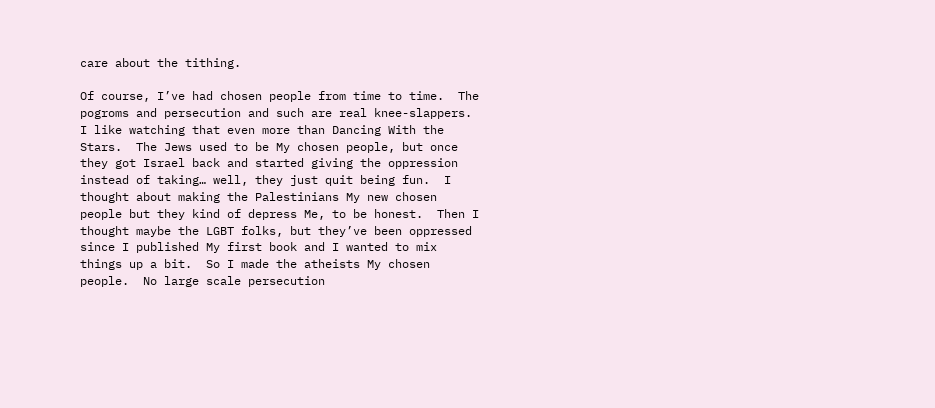care about the tithing.

Of course, I’ve had chosen people from time to time.  The pogroms and persecution and such are real knee-slappers.  I like watching that even more than Dancing With the Stars.  The Jews used to be My chosen people, but once they got Israel back and started giving the oppression instead of taking… well, they just quit being fun.  I thought about making the Palestinians My new chosen people but they kind of depress Me, to be honest.  Then I thought maybe the LGBT folks, but they’ve been oppressed since I published My first book and I wanted to mix things up a bit.  So I made the atheists My chosen people.  No large scale persecution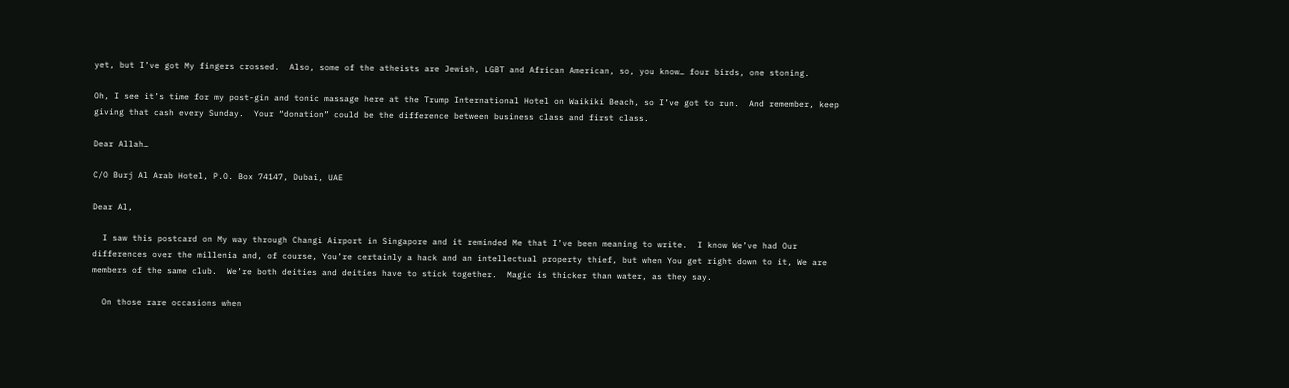yet, but I’ve got My fingers crossed.  Also, some of the atheists are Jewish, LGBT and African American, so, you know… four birds, one stoning.

Oh, I see it’s time for my post-gin and tonic massage here at the Trump International Hotel on Waikiki Beach, so I’ve got to run.  And remember, keep giving that cash every Sunday.  Your “donation” could be the difference between business class and first class.

Dear Allah…

C/O Burj Al Arab Hotel, P.O. Box 74147, Dubai, UAE

Dear Al,

  I saw this postcard on My way through Changi Airport in Singapore and it reminded Me that I’ve been meaning to write.  I know We’ve had Our differences over the millenia and, of course, You’re certainly a hack and an intellectual property thief, but when You get right down to it, We are members of the same club.  We’re both deities and deities have to stick together.  Magic is thicker than water, as they say.

  On those rare occasions when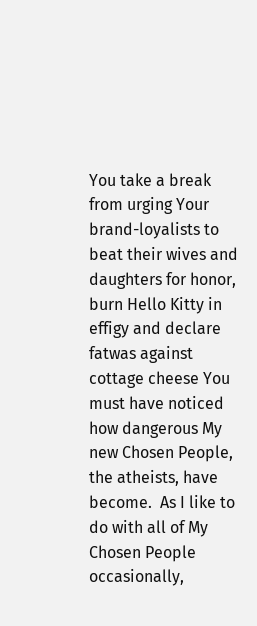You take a break from urging Your brand-loyalists to beat their wives and daughters for honor, burn Hello Kitty in effigy and declare fatwas against cottage cheese You must have noticed how dangerous My new Chosen People, the atheists, have become.  As I like to do with all of My Chosen People occasionally,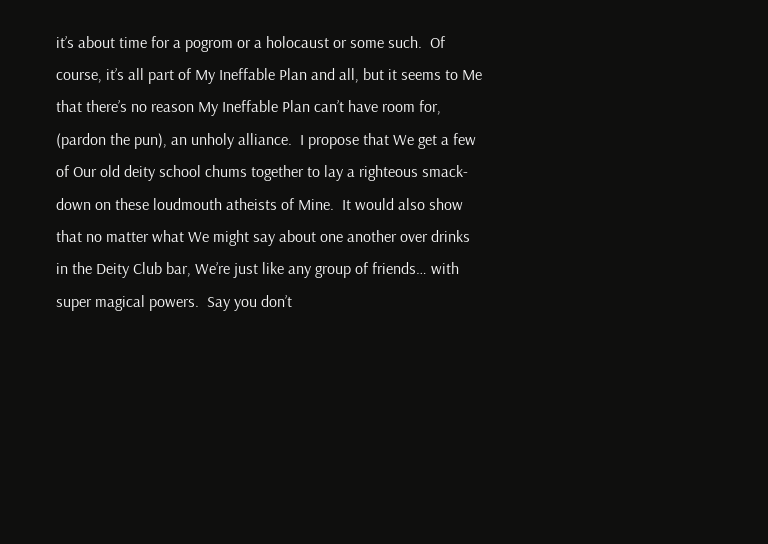it’s about time for a pogrom or a holocaust or some such.  Of course, it’s all part of My Ineffable Plan and all, but it seems to Me that there’s no reason My Ineffable Plan can’t have room for, (pardon the pun), an unholy alliance.  I propose that We get a few of Our old deity school chums together to lay a righteous smack-down on these loudmouth atheists of Mine.  It would also show that no matter what We might say about one another over drinks in the Deity Club bar, We’re just like any group of friends… with super magical powers.  Say you don’t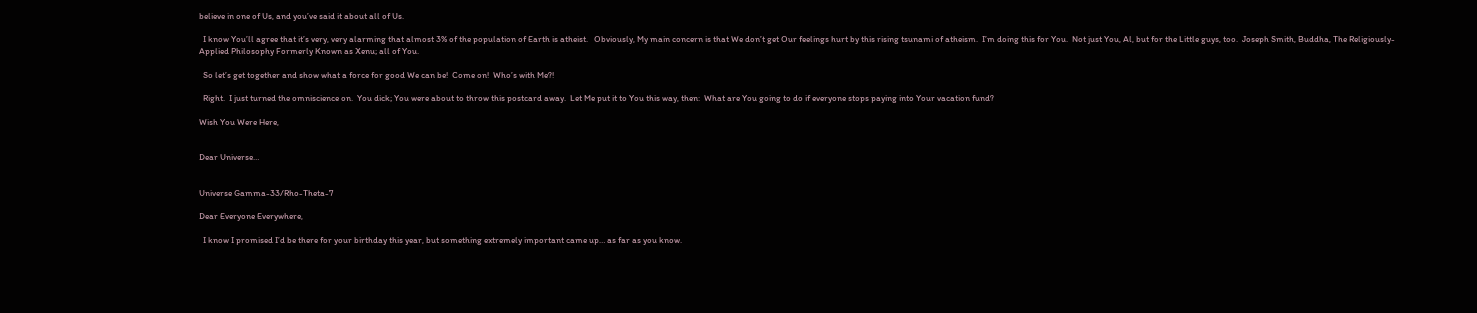believe in one of Us, and you’ve said it about all of Us.

  I know You’ll agree that it’s very, very alarming that almost 3% of the population of Earth is atheist.   Obviously, My main concern is that We don’t get Our feelings hurt by this rising tsunami of atheism.  I’m doing this for You.  Not just You, Al, but for the Little guys, too.  Joseph Smith, Buddha, The Religiously-Applied Philosophy Formerly Known as Xenu; all of You.

  So let’s get together and show what a force for good We can be!  Come on!  Who’s with Me?!

  Right.  I just turned the omniscience on.  You dick; You were about to throw this postcard away.  Let Me put it to You this way, then:  What are You going to do if everyone stops paying into Your vacation fund?

Wish You Were Here,


Dear Universe…


Universe Gamma-33/Rho-Theta-7

Dear Everyone Everywhere,

  I know I promised I’d be there for your birthday this year, but something extremely important came up… as far as you know.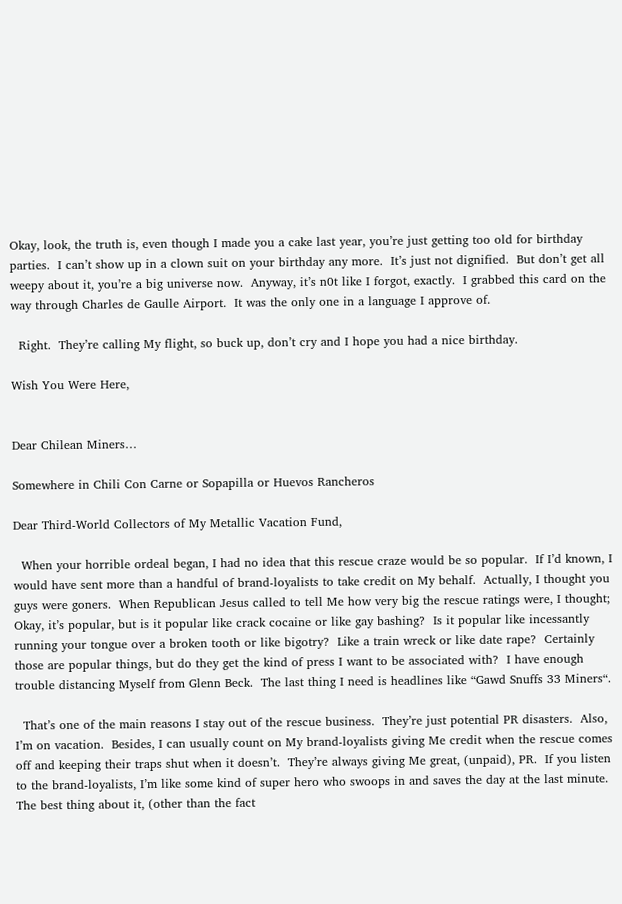Okay, look, the truth is, even though I made you a cake last year, you’re just getting too old for birthday parties.  I can’t show up in a clown suit on your birthday any more.  It’s just not dignified.  But don’t get all weepy about it, you’re a big universe now.  Anyway, it’s n0t like I forgot, exactly.  I grabbed this card on the way through Charles de Gaulle Airport.  It was the only one in a language I approve of.

  Right.  They’re calling My flight, so buck up, don’t cry and I hope you had a nice birthday.

Wish You Were Here,


Dear Chilean Miners…

Somewhere in Chili Con Carne or Sopapilla or Huevos Rancheros

Dear Third-World Collectors of My Metallic Vacation Fund,

  When your horrible ordeal began, I had no idea that this rescue craze would be so popular.  If I’d known, I would have sent more than a handful of brand-loyalists to take credit on My behalf.  Actually, I thought you guys were goners.  When Republican Jesus called to tell Me how very big the rescue ratings were, I thought; Okay, it’s popular, but is it popular like crack cocaine or like gay bashing?  Is it popular like incessantly running your tongue over a broken tooth or like bigotry?  Like a train wreck or like date rape?  Certainly those are popular things, but do they get the kind of press I want to be associated with?  I have enough trouble distancing Myself from Glenn Beck.  The last thing I need is headlines like “Gawd Snuffs 33 Miners“.

  That’s one of the main reasons I stay out of the rescue business.  They’re just potential PR disasters.  Also, I’m on vacation.  Besides, I can usually count on My brand-loyalists giving Me credit when the rescue comes off and keeping their traps shut when it doesn’t.  They’re always giving Me great, (unpaid), PR.  If you listen to the brand-loyalists, I’m like some kind of super hero who swoops in and saves the day at the last minute.  The best thing about it, (other than the fact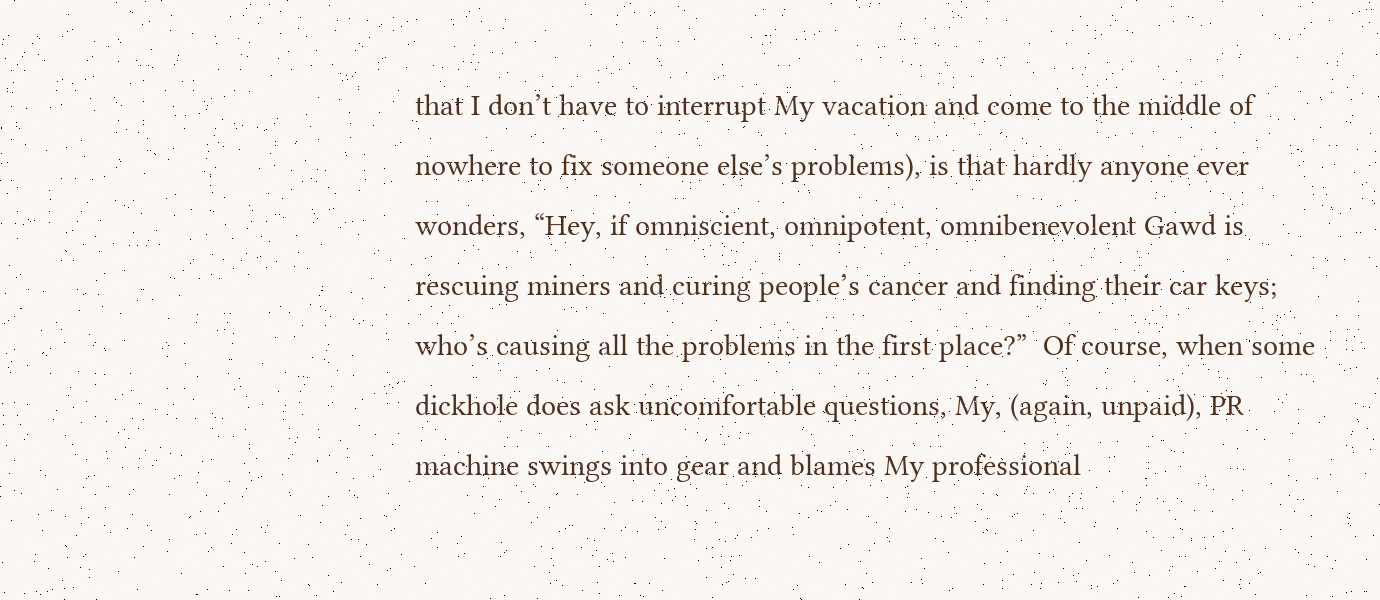that I don’t have to interrupt My vacation and come to the middle of nowhere to fix someone else’s problems), is that hardly anyone ever wonders, “Hey, if omniscient, omnipotent, omnibenevolent Gawd is rescuing miners and curing people’s cancer and finding their car keys; who’s causing all the problems in the first place?”  Of course, when some dickhole does ask uncomfortable questions, My, (again, unpaid), PR machine swings into gear and blames My professional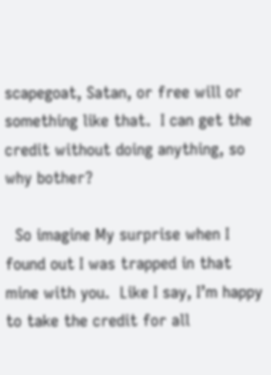scapegoat, Satan, or free will or something like that.  I can get the credit without doing anything, so why bother?

  So imagine My surprise when I found out I was trapped in that mine with you.  Like I say, I’m happy to take the credit for all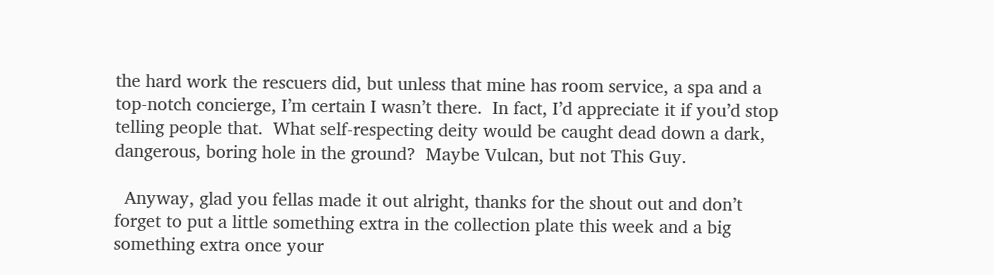the hard work the rescuers did, but unless that mine has room service, a spa and a top-notch concierge, I’m certain I wasn’t there.  In fact, I’d appreciate it if you’d stop telling people that.  What self-respecting deity would be caught dead down a dark, dangerous, boring hole in the ground?  Maybe Vulcan, but not This Guy.

  Anyway, glad you fellas made it out alright, thanks for the shout out and don’t forget to put a little something extra in the collection plate this week and a big something extra once your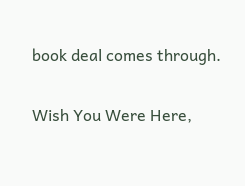book deal comes through.

Wish You Were Here,